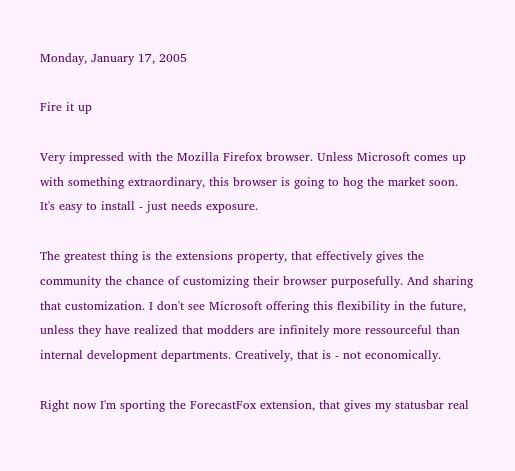Monday, January 17, 2005

Fire it up

Very impressed with the Mozilla Firefox browser. Unless Microsoft comes up with something extraordinary, this browser is going to hog the market soon.
It's easy to install - just needs exposure.

The greatest thing is the extensions property, that effectively gives the community the chance of customizing their browser purposefully. And sharing that customization. I don't see Microsoft offering this flexibility in the future, unless they have realized that modders are infinitely more ressourceful than internal development departments. Creatively, that is - not economically.

Right now I'm sporting the ForecastFox extension, that gives my statusbar real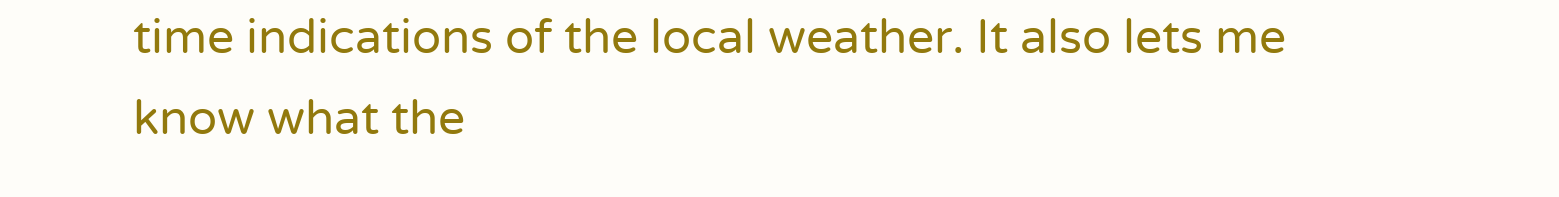time indications of the local weather. It also lets me know what the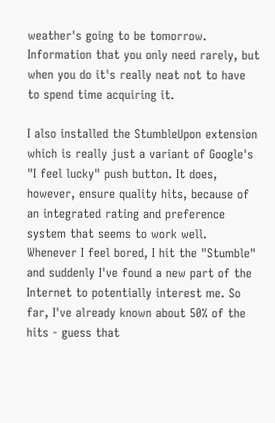weather's going to be tomorrow. Information that you only need rarely, but when you do it's really neat not to have to spend time acquiring it.

I also installed the StumbleUpon extension which is really just a variant of Google's "I feel lucky" push button. It does, however, ensure quality hits, because of an integrated rating and preference system that seems to work well. Whenever I feel bored, I hit the "Stumble" and suddenly I've found a new part of the Internet to potentially interest me. So far, I've already known about 50% of the hits - guess that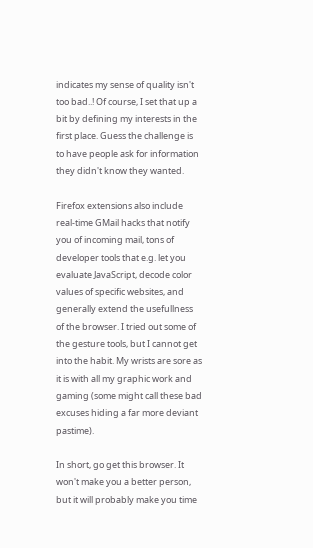indicates my sense of quality isn't too bad..! Of course, I set that up a bit by defining my interests in the first place. Guess the challenge is to have people ask for information they didn't know they wanted.

Firefox extensions also include real-time GMail hacks that notify you of incoming mail, tons of developer tools that e.g. let you evaluate JavaScript, decode color values of specific websites, and generally extend the usefullness of the browser. I tried out some of the gesture tools, but I cannot get into the habit. My wrists are sore as it is with all my graphic work and gaming (some might call these bad excuses hiding a far more deviant pastime).

In short, go get this browser. It won't make you a better person, but it will probably make you time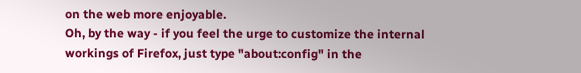on the web more enjoyable.
Oh, by the way - if you feel the urge to customize the internal workings of Firefox, just type "about:config" in the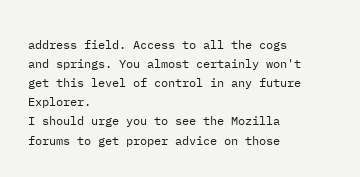address field. Access to all the cogs and springs. You almost certainly won't get this level of control in any future Explorer.
I should urge you to see the Mozilla forums to get proper advice on those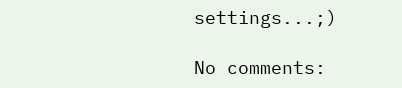settings...;)

No comments: